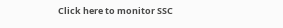Click here to monitor SSC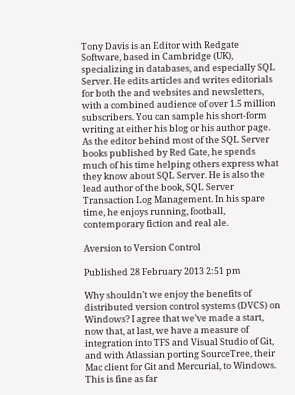Tony Davis is an Editor with Redgate Software, based in Cambridge (UK), specializing in databases, and especially SQL Server. He edits articles and writes editorials for both the and websites and newsletters, with a combined audience of over 1.5 million subscribers. You can sample his short-form writing at either his blog or his author page. As the editor behind most of the SQL Server books published by Red Gate, he spends much of his time helping others express what they know about SQL Server. He is also the lead author of the book, SQL Server Transaction Log Management. In his spare time, he enjoys running, football, contemporary fiction and real ale.

Aversion to Version Control

Published 28 February 2013 2:51 pm

Why shouldn’t we enjoy the benefits of distributed version control systems (DVCS) on Windows? I agree that we’ve made a start, now that, at last, we have a measure of integration into TFS and Visual Studio of Git, and with Atlassian porting SourceTree, their Mac client for Git and Mercurial, to Windows. This is fine as far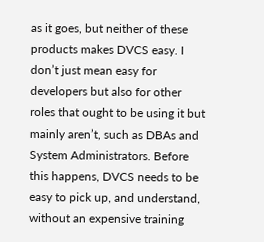as it goes, but neither of these products makes DVCS easy. I don’t just mean easy for developers but also for other roles that ought to be using it but mainly aren’t, such as DBAs and System Administrators. Before this happens, DVCS needs to be easy to pick up, and understand, without an expensive training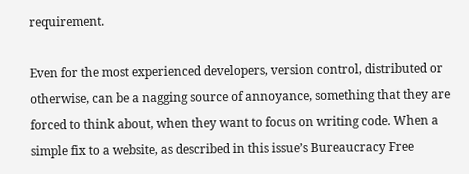requirement.

Even for the most experienced developers, version control, distributed or otherwise, can be a nagging source of annoyance, something that they are forced to think about, when they want to focus on writing code. When a simple fix to a website, as described in this issue’s Bureaucracy Free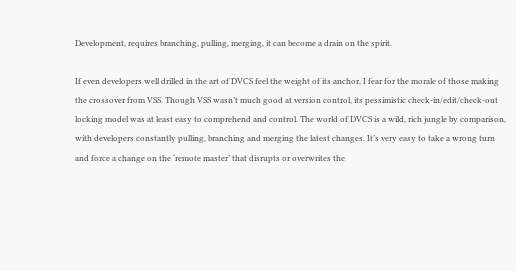Development, requires branching, pulling, merging, it can become a drain on the spirit.

If even developers well drilled in the art of DVCS feel the weight of its anchor, I fear for the morale of those making the crossover from VSS. Though VSS wasn’t much good at version control, its pessimistic check-in/edit/check-out locking model was at least easy to comprehend and control. The world of DVCS is a wild, rich jungle by comparison, with developers constantly pulling, branching and merging the latest changes. It’s very easy to take a wrong turn and force a change on the ‘remote master’ that disrupts or overwrites the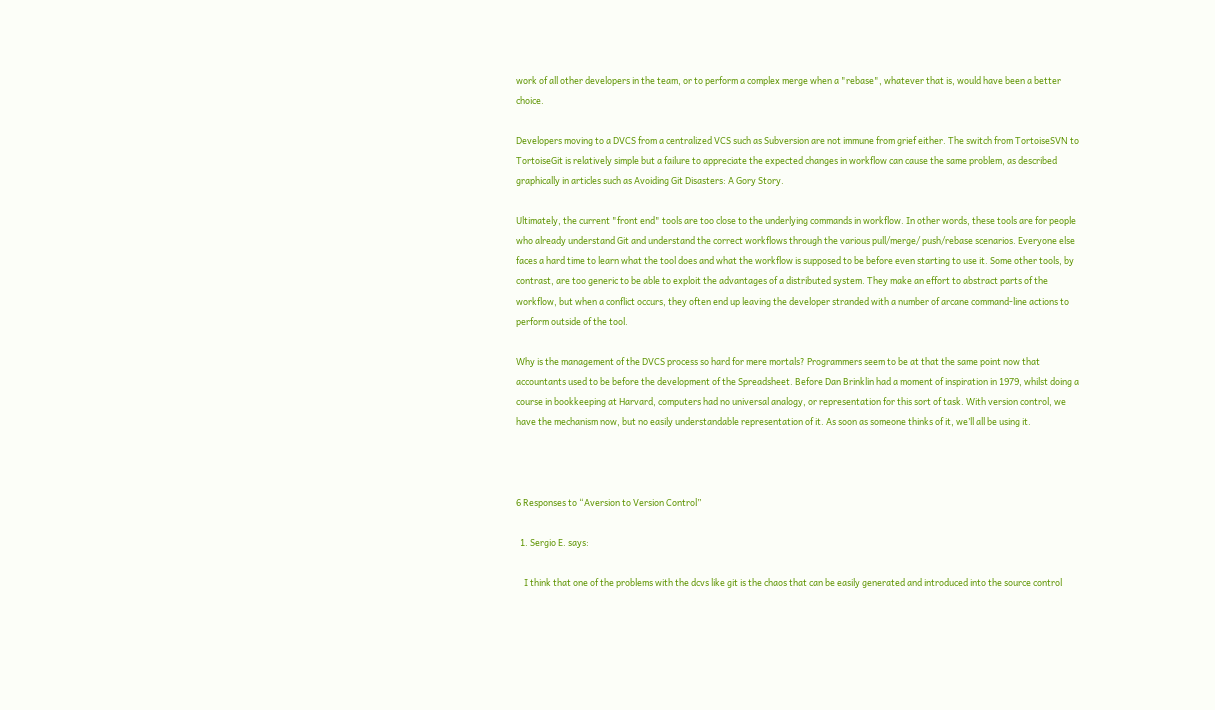work of all other developers in the team, or to perform a complex merge when a "rebase", whatever that is, would have been a better choice.

Developers moving to a DVCS from a centralized VCS such as Subversion are not immune from grief either. The switch from TortoiseSVN to TortoiseGit is relatively simple but a failure to appreciate the expected changes in workflow can cause the same problem, as described graphically in articles such as Avoiding Git Disasters: A Gory Story.

Ultimately, the current "front end" tools are too close to the underlying commands in workflow. In other words, these tools are for people who already understand Git and understand the correct workflows through the various pull/merge/ push/rebase scenarios. Everyone else faces a hard time to learn what the tool does and what the workflow is supposed to be before even starting to use it. Some other tools, by contrast, are too generic to be able to exploit the advantages of a distributed system. They make an effort to abstract parts of the workflow, but when a conflict occurs, they often end up leaving the developer stranded with a number of arcane command-line actions to perform outside of the tool.

Why is the management of the DVCS process so hard for mere mortals? Programmers seem to be at that the same point now that accountants used to be before the development of the Spreadsheet. Before Dan Brinklin had a moment of inspiration in 1979, whilst doing a course in bookkeeping at Harvard, computers had no universal analogy, or representation for this sort of task. With version control, we have the mechanism now, but no easily understandable representation of it. As soon as someone thinks of it, we’ll all be using it.



6 Responses to “Aversion to Version Control”

  1. Sergio E. says:

    I think that one of the problems with the dcvs like git is the chaos that can be easily generated and introduced into the source control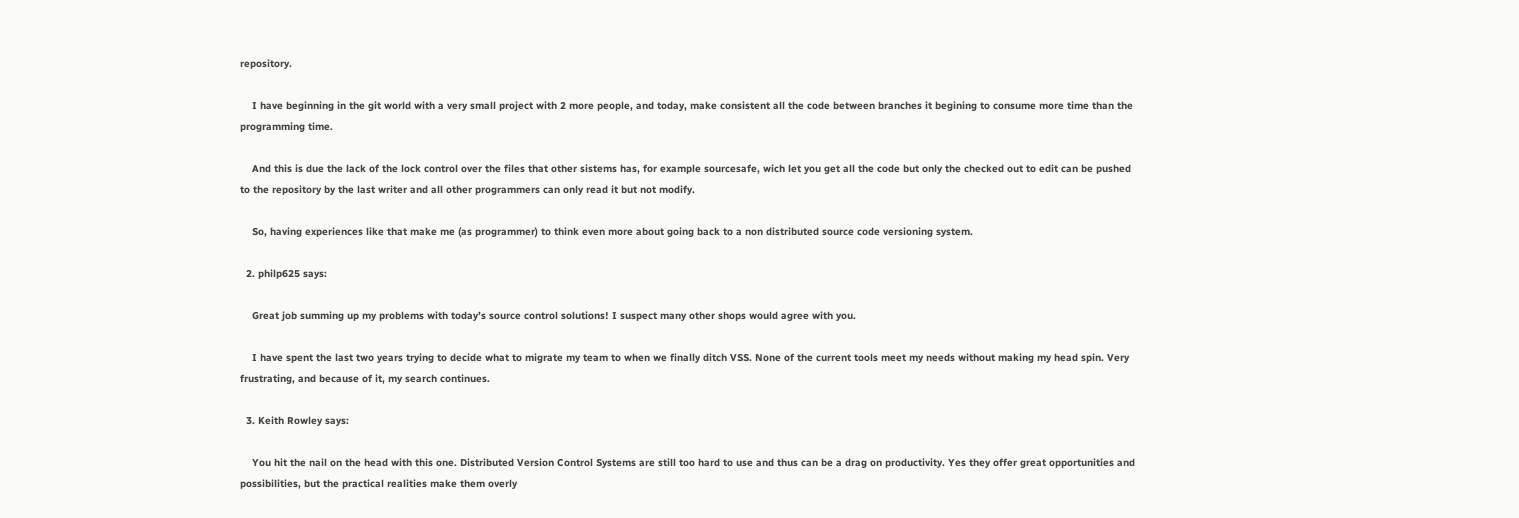repository.

    I have beginning in the git world with a very small project with 2 more people, and today, make consistent all the code between branches it begining to consume more time than the programming time.

    And this is due the lack of the lock control over the files that other sistems has, for example sourcesafe, wich let you get all the code but only the checked out to edit can be pushed to the repository by the last writer and all other programmers can only read it but not modify.

    So, having experiences like that make me (as programmer) to think even more about going back to a non distributed source code versioning system.

  2. philp625 says:

    Great job summing up my problems with today’s source control solutions! I suspect many other shops would agree with you.

    I have spent the last two years trying to decide what to migrate my team to when we finally ditch VSS. None of the current tools meet my needs without making my head spin. Very frustrating, and because of it, my search continues.

  3. Keith Rowley says:

    You hit the nail on the head with this one. Distributed Version Control Systems are still too hard to use and thus can be a drag on productivity. Yes they offer great opportunities and possibilities, but the practical realities make them overly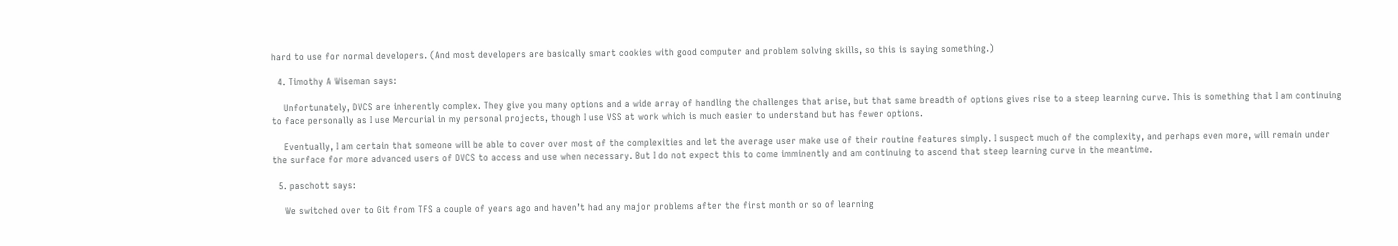hard to use for normal developers. (And most developers are basically smart cookies with good computer and problem solving skills, so this is saying something.)

  4. Timothy A Wiseman says:

    Unfortunately, DVCS are inherently complex. They give you many options and a wide array of handling the challenges that arise, but that same breadth of options gives rise to a steep learning curve. This is something that I am continuing to face personally as I use Mercurial in my personal projects, though I use VSS at work which is much easier to understand but has fewer options.

    Eventually, I am certain that someone will be able to cover over most of the complexities and let the average user make use of their routine features simply. I suspect much of the complexity, and perhaps even more, will remain under the surface for more advanced users of DVCS to access and use when necessary. But I do not expect this to come imminently and am continuing to ascend that steep learning curve in the meantime.

  5. paschott says:

    We switched over to Git from TFS a couple of years ago and haven’t had any major problems after the first month or so of learning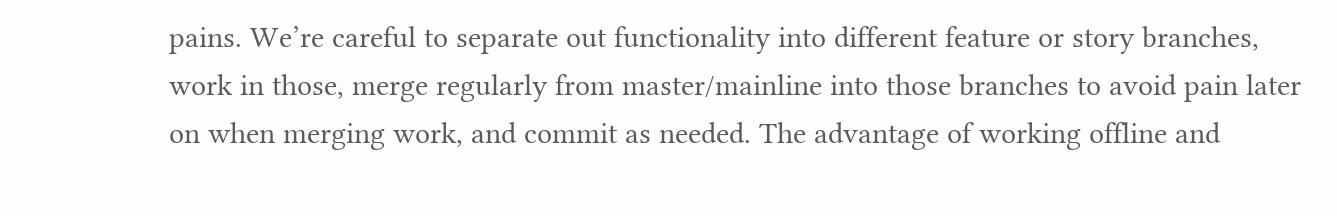pains. We’re careful to separate out functionality into different feature or story branches, work in those, merge regularly from master/mainline into those branches to avoid pain later on when merging work, and commit as needed. The advantage of working offline and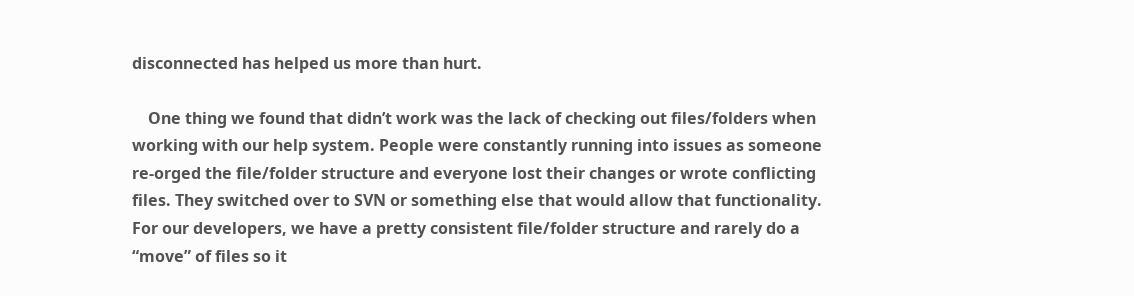disconnected has helped us more than hurt.

    One thing we found that didn’t work was the lack of checking out files/folders when working with our help system. People were constantly running into issues as someone re-orged the file/folder structure and everyone lost their changes or wrote conflicting files. They switched over to SVN or something else that would allow that functionality. For our developers, we have a pretty consistent file/folder structure and rarely do a “move” of files so it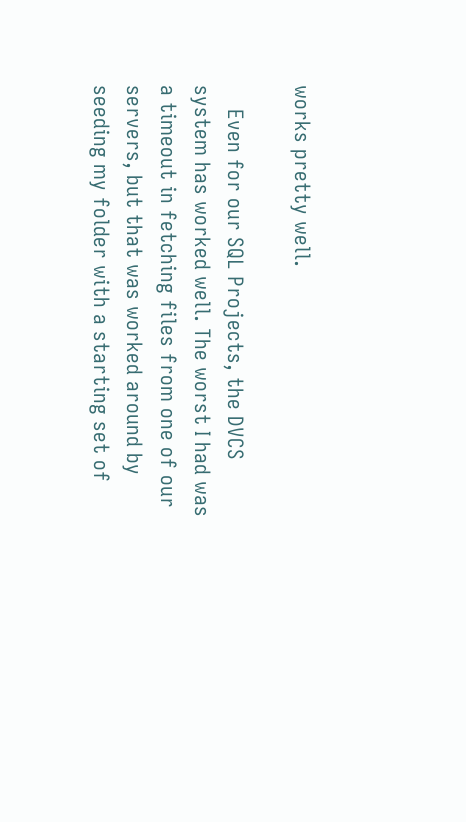works pretty well.

    Even for our SQL Projects, the DVCS system has worked well. The worst I had was a timeout in fetching files from one of our servers, but that was worked around by seeding my folder with a starting set of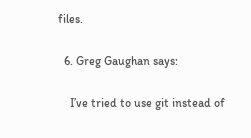files.

  6. Greg Gaughan says:

    I’ve tried to use git instead of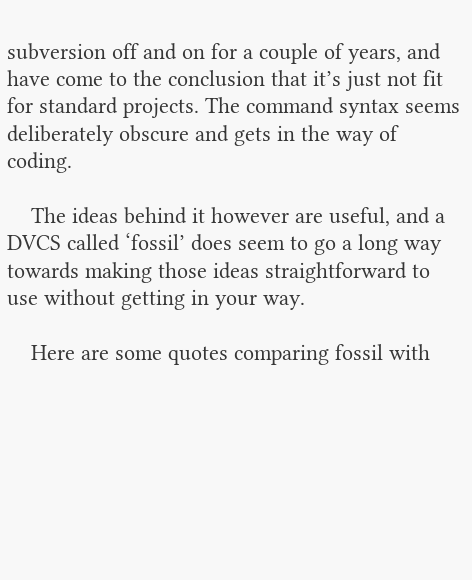subversion off and on for a couple of years, and have come to the conclusion that it’s just not fit for standard projects. The command syntax seems deliberately obscure and gets in the way of coding.

    The ideas behind it however are useful, and a DVCS called ‘fossil’ does seem to go a long way towards making those ideas straightforward to use without getting in your way.

    Here are some quotes comparing fossil with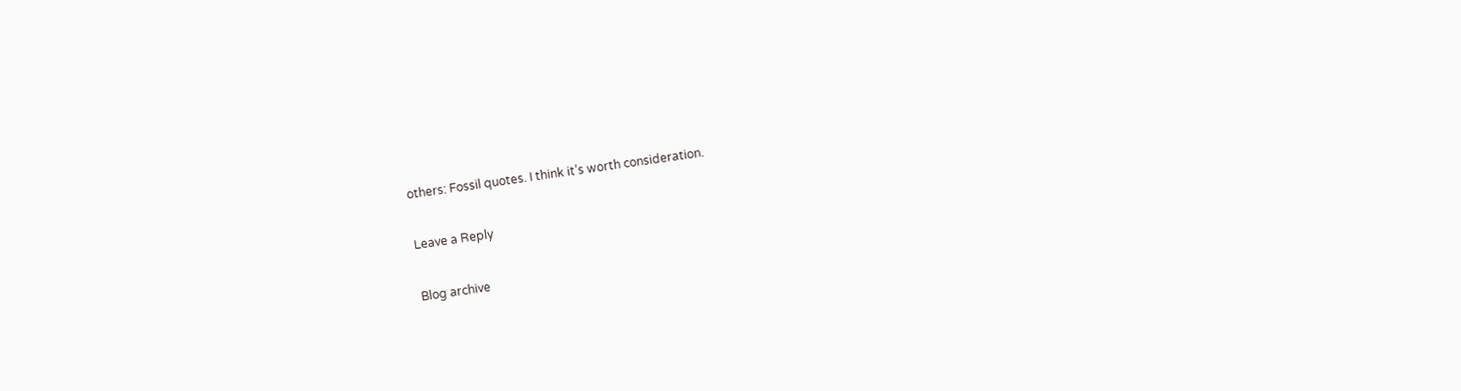others: Fossil quotes. I think it’s worth consideration.

Leave a Reply

Blog archive